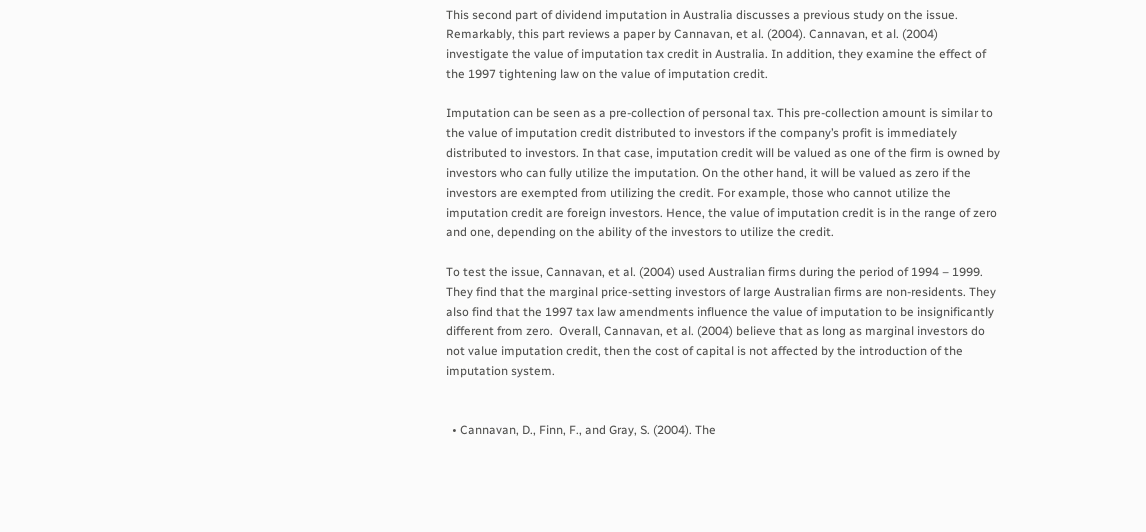This second part of dividend imputation in Australia discusses a previous study on the issue. Remarkably, this part reviews a paper by Cannavan, et al. (2004). Cannavan, et al. (2004) investigate the value of imputation tax credit in Australia. In addition, they examine the effect of the 1997 tightening law on the value of imputation credit.

Imputation can be seen as a pre-collection of personal tax. This pre-collection amount is similar to the value of imputation credit distributed to investors if the company’s profit is immediately distributed to investors. In that case, imputation credit will be valued as one of the firm is owned by investors who can fully utilize the imputation. On the other hand, it will be valued as zero if the investors are exempted from utilizing the credit. For example, those who cannot utilize the imputation credit are foreign investors. Hence, the value of imputation credit is in the range of zero and one, depending on the ability of the investors to utilize the credit.

To test the issue, Cannavan, et al. (2004) used Australian firms during the period of 1994 – 1999. They find that the marginal price-setting investors of large Australian firms are non-residents. They also find that the 1997 tax law amendments influence the value of imputation to be insignificantly different from zero.  Overall, Cannavan, et al. (2004) believe that as long as marginal investors do not value imputation credit, then the cost of capital is not affected by the introduction of the imputation system.


  • Cannavan, D., Finn, F., and Gray, S. (2004). The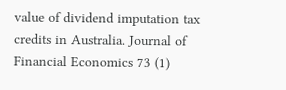value of dividend imputation tax credits in Australia. Journal of Financial Economics 73 (1)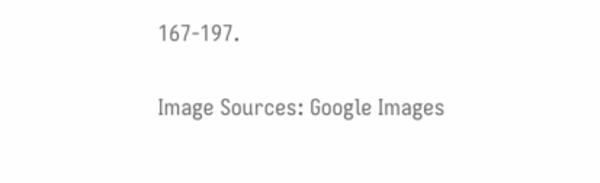167-197.

Image Sources: Google Images